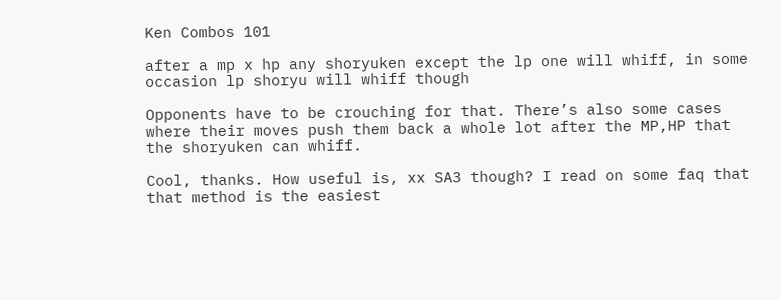Ken Combos 101

after a mp x hp any shoryuken except the lp one will whiff, in some occasion lp shoryu will whiff though

Opponents have to be crouching for that. There’s also some cases where their moves push them back a whole lot after the MP,HP that the shoryuken can whiff.

Cool, thanks. How useful is, xx SA3 though? I read on some faq that that method is the easiest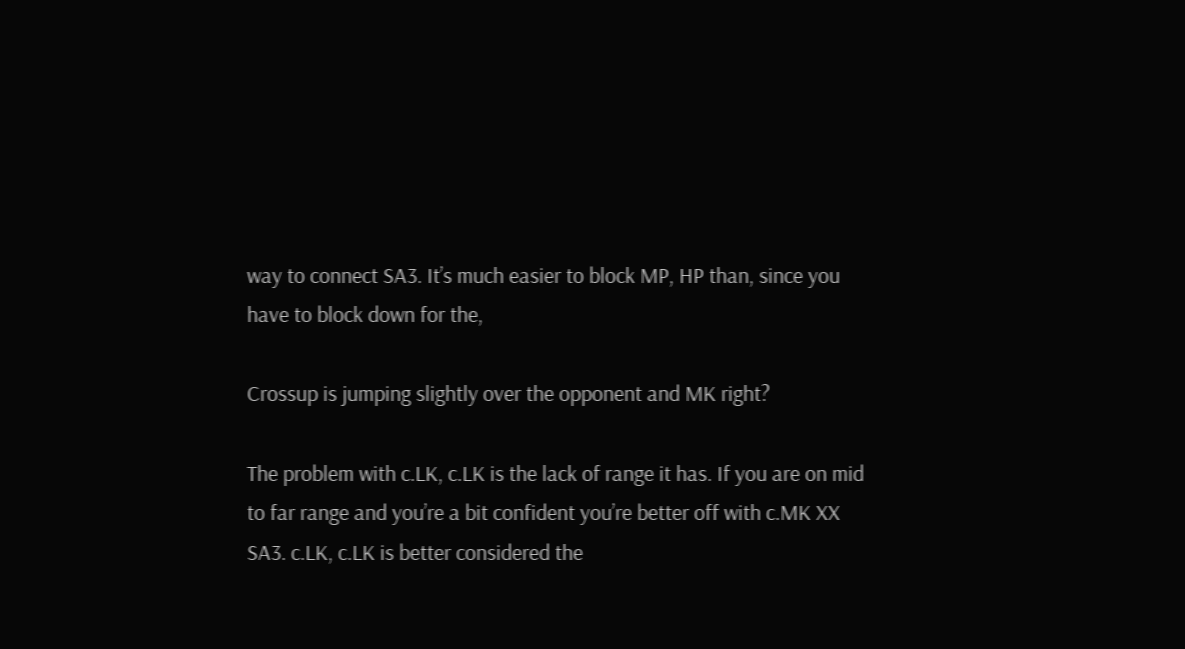way to connect SA3. It’s much easier to block MP, HP than, since you have to block down for the,

Crossup is jumping slightly over the opponent and MK right?

The problem with c.LK, c.LK is the lack of range it has. If you are on mid to far range and you’re a bit confident you’re better off with c.MK XX SA3. c.LK, c.LK is better considered the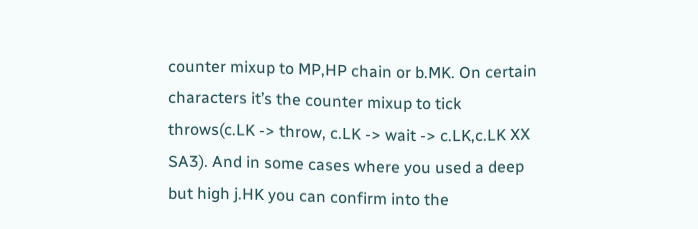counter mixup to MP,HP chain or b.MK. On certain characters it’s the counter mixup to tick throws(c.LK -> throw, c.LK -> wait -> c.LK,c.LK XX SA3). And in some cases where you used a deep but high j.HK you can confirm into the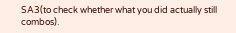SA3(to check whether what you did actually still combos).